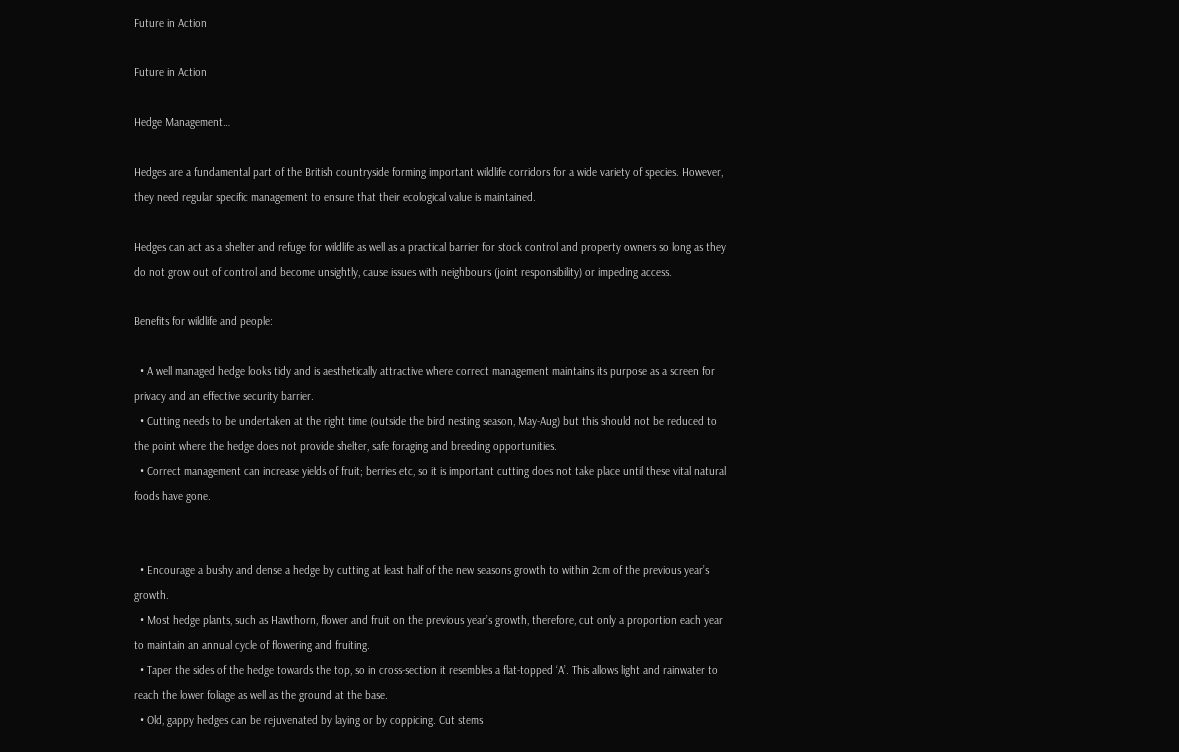Future in Action

Future in Action

Hedge Management…

Hedges are a fundamental part of the British countryside forming important wildlife corridors for a wide variety of species. However, they need regular specific management to ensure that their ecological value is maintained.

Hedges can act as a shelter and refuge for wildlife as well as a practical barrier for stock control and property owners so long as they do not grow out of control and become unsightly, cause issues with neighbours (joint responsibility) or impeding access.

Benefits for wildlife and people:

  • A well managed hedge looks tidy and is aesthetically attractive where correct management maintains its purpose as a screen for privacy and an effective security barrier.
  • Cutting needs to be undertaken at the right time (outside the bird nesting season, May-Aug) but this should not be reduced to the point where the hedge does not provide shelter, safe foraging and breeding opportunities.
  • Correct management can increase yields of fruit; berries etc, so it is important cutting does not take place until these vital natural foods have gone.


  • Encourage a bushy and dense a hedge by cutting at least half of the new seasons growth to within 2cm of the previous year’s growth.
  • Most hedge plants, such as Hawthorn, flower and fruit on the previous year’s growth, therefore, cut only a proportion each year to maintain an annual cycle of flowering and fruiting.
  • Taper the sides of the hedge towards the top, so in cross-section it resembles a flat-topped ‘A’. This allows light and rainwater to reach the lower foliage as well as the ground at the base.
  • Old, gappy hedges can be rejuvenated by laying or by coppicing. Cut stems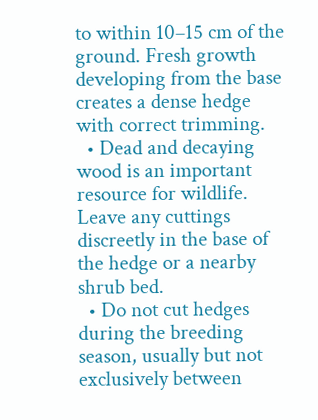to within 10–15 cm of the ground. Fresh growth developing from the base creates a dense hedge with correct trimming.
  • Dead and decaying wood is an important resource for wildlife. Leave any cuttings discreetly in the base of the hedge or a nearby shrub bed.
  • Do not cut hedges during the breeding season, usually but not exclusively between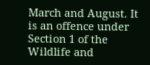March and August. It is an offence under Section 1 of the Wildlife and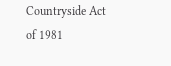Countryside Act of 1981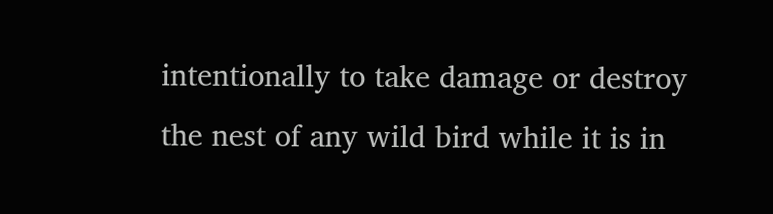intentionally to take damage or destroy the nest of any wild bird while it is in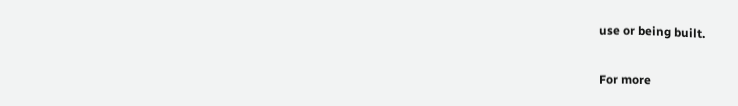use or being built.

For more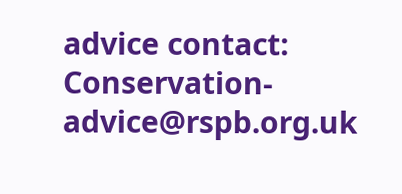advice contact: Conservation-advice@rspb.org.uk